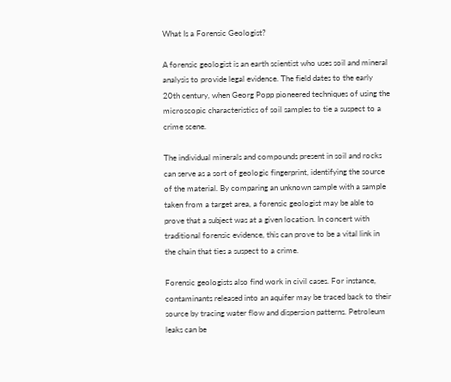What Is a Forensic Geologist?

A forensic geologist is an earth scientist who uses soil and mineral analysis to provide legal evidence. The field dates to the early 20th century, when Georg Popp pioneered techniques of using the microscopic characteristics of soil samples to tie a suspect to a crime scene.

The individual minerals and compounds present in soil and rocks can serve as a sort of geologic fingerprint, identifying the source of the material. By comparing an unknown sample with a sample taken from a target area, a forensic geologist may be able to prove that a subject was at a given location. In concert with traditional forensic evidence, this can prove to be a vital link in the chain that ties a suspect to a crime.

Forensic geologists also find work in civil cases. For instance, contaminants released into an aquifer may be traced back to their source by tracing water flow and dispersion patterns. Petroleum leaks can be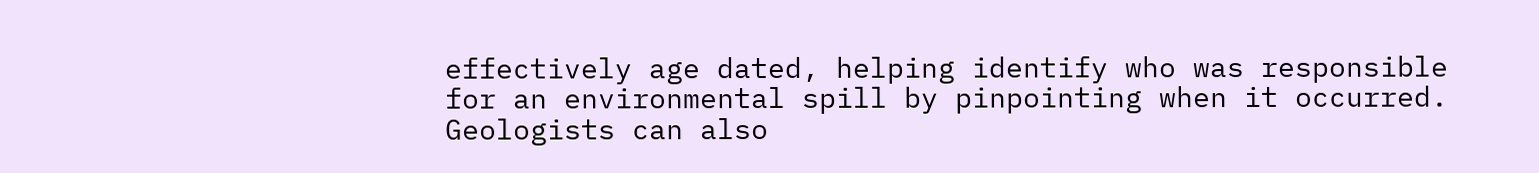effectively age dated, helping identify who was responsible for an environmental spill by pinpointing when it occurred. Geologists can also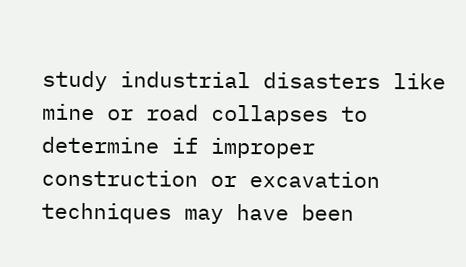study industrial disasters like mine or road collapses to determine if improper construction or excavation techniques may have been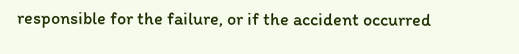responsible for the failure, or if the accident occurred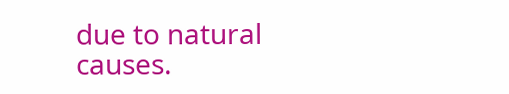due to natural causes.